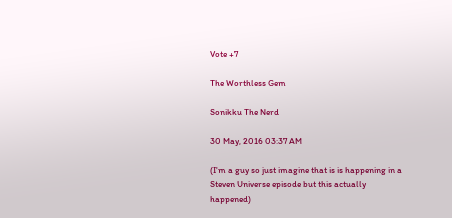Vote +7

The Worthless Gem

Sonikku The Nerd

30 May, 2016 03:37 AM

(I'm a guy so just imagine that is is happening in a Steven Universe episode but this actually happened)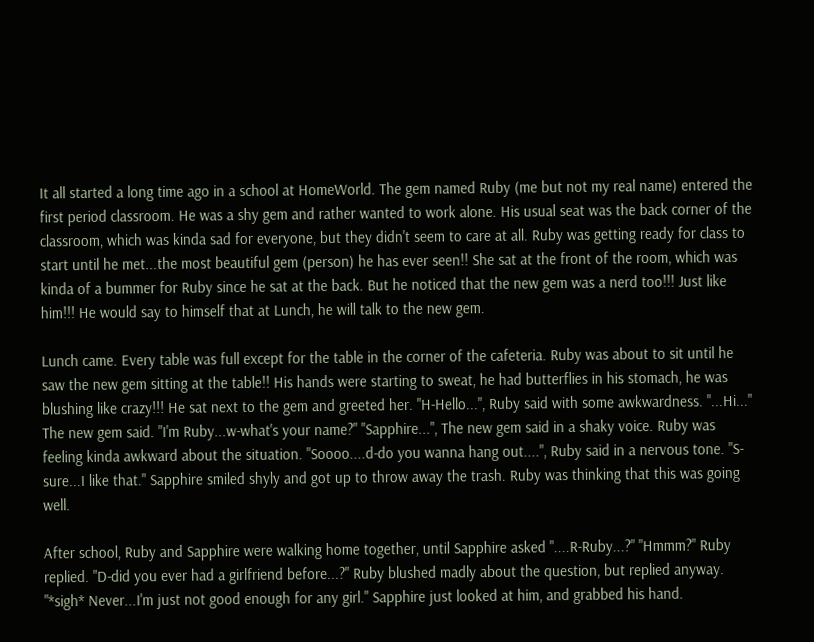It all started a long time ago in a school at HomeWorld. The gem named Ruby (me but not my real name) entered the first period classroom. He was a shy gem and rather wanted to work alone. His usual seat was the back corner of the classroom, which was kinda sad for everyone, but they didn't seem to care at all. Ruby was getting ready for class to start until he met...the most beautiful gem (person) he has ever seen!! She sat at the front of the room, which was kinda of a bummer for Ruby since he sat at the back. But he noticed that the new gem was a nerd too!!! Just like him!!! He would say to himself that at Lunch, he will talk to the new gem.

Lunch came. Every table was full except for the table in the corner of the cafeteria. Ruby was about to sit until he saw the new gem sitting at the table!! His hands were starting to sweat, he had butterflies in his stomach, he was blushing like crazy!!! He sat next to the gem and greeted her. "H-Hello...", Ruby said with some awkwardness. "...Hi..." The new gem said. "I'm Ruby...w-what's your name?" "Sapphire...", The new gem said in a shaky voice. Ruby was feeling kinda awkward about the situation. "Soooo....d-do you wanna hang out....", Ruby said in a nervous tone. "S-sure...I like that." Sapphire smiled shyly and got up to throw away the trash. Ruby was thinking that this was going well.

After school, Ruby and Sapphire were walking home together, until Sapphire asked "....R-Ruby...?" "Hmmm?" Ruby replied. "D-did you ever had a girlfriend before...?" Ruby blushed madly about the question, but replied anyway. "*sigh* Never...I'm just not good enough for any girl." Sapphire just looked at him, and grabbed his hand.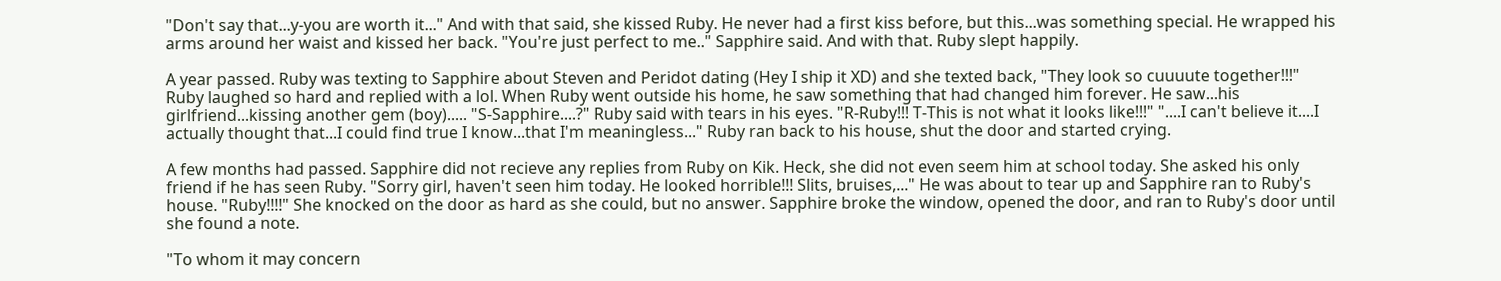"Don't say that...y-you are worth it..." And with that said, she kissed Ruby. He never had a first kiss before, but this...was something special. He wrapped his arms around her waist and kissed her back. "You're just perfect to me.." Sapphire said. And with that. Ruby slept happily.

A year passed. Ruby was texting to Sapphire about Steven and Peridot dating (Hey I ship it XD) and she texted back, "They look so cuuuute together!!!" Ruby laughed so hard and replied with a lol. When Ruby went outside his home, he saw something that had changed him forever. He saw...his girlfriend...kissing another gem (boy)..... "S-Sapphire....?" Ruby said with tears in his eyes. "R-Ruby!!! T-This is not what it looks like!!!" "....I can't believe it....I actually thought that...I could find true I know...that I'm meaningless..." Ruby ran back to his house, shut the door and started crying.

A few months had passed. Sapphire did not recieve any replies from Ruby on Kik. Heck, she did not even seem him at school today. She asked his only friend if he has seen Ruby. "Sorry girl, haven't seen him today. He looked horrible!!! Slits, bruises,..." He was about to tear up and Sapphire ran to Ruby's house. "Ruby!!!!" She knocked on the door as hard as she could, but no answer. Sapphire broke the window, opened the door, and ran to Ruby's door until she found a note.

"To whom it may concern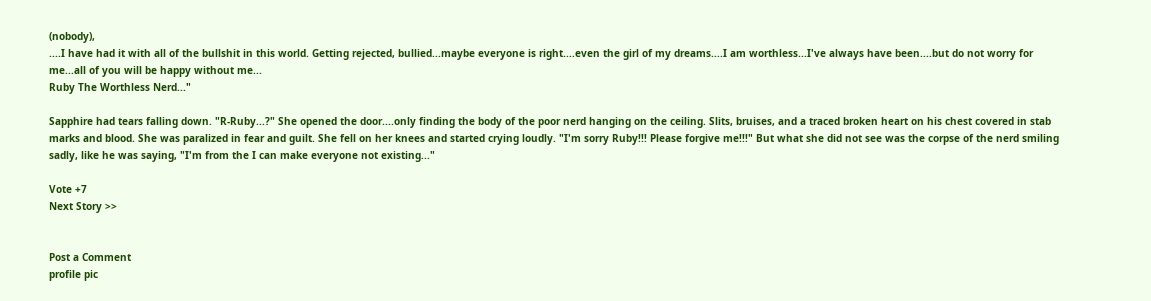(nobody),
....I have had it with all of the bullshit in this world. Getting rejected, bullied...maybe everyone is right....even the girl of my dreams....I am worthless...I've always have been....but do not worry for me...all of you will be happy without me...
Ruby The Worthless Nerd..."

Sapphire had tears falling down. "R-Ruby...?" She opened the door....only finding the body of the poor nerd hanging on the ceiling. Slits, bruises, and a traced broken heart on his chest covered in stab marks and blood. She was paralized in fear and guilt. She fell on her knees and started crying loudly. "I'm sorry Ruby!!! Please forgive me!!!" But what she did not see was the corpse of the nerd smiling sadly, like he was saying, "I'm from the I can make everyone not existing..."

Vote +7
Next Story >>


Post a Comment
profile pic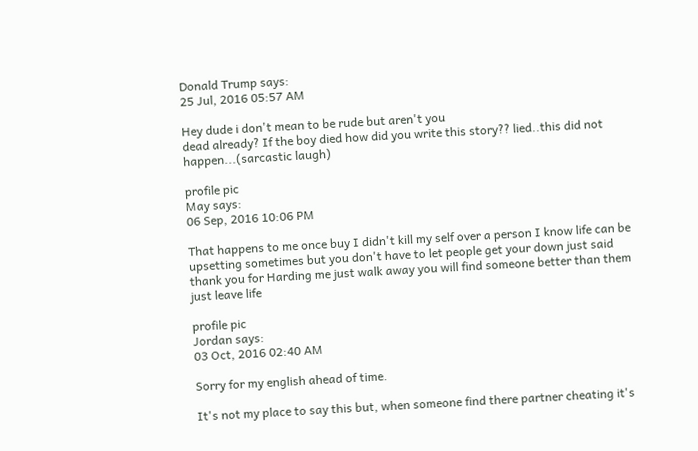Donald Trump says:
25 Jul, 2016 05:57 AM

Hey dude i don't mean to be rude but aren't you
dead already? If the boy died how did you write this story?? lied..this did not happen...(sarcastic laugh)

profile pic
May says:
06 Sep, 2016 10:06 PM

That happens to me once buy I didn't kill my self over a person I know life can be upsetting sometimes but you don't have to let people get your down just said thank you for Harding me just walk away you will find someone better than them just leave life

profile pic
Jordan says:
03 Oct, 2016 02:40 AM

Sorry for my english ahead of time.

It's not my place to say this but, when someone find there partner cheating it's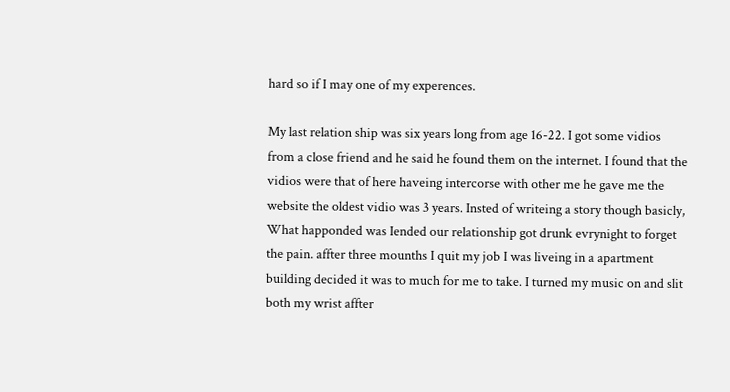hard so if I may one of my experences.

My last relation ship was six years long from age 16-22. I got some vidios from a close friend and he said he found them on the internet. I found that the vidios were that of here haveing intercorse with other me he gave me the website the oldest vidio was 3 years. Insted of writeing a story though basicly, What happonded was Iended our relationship got drunk evrynight to forget the pain. affter three mounths I quit my job I was liveing in a apartment building decided it was to much for me to take. I turned my music on and slit both my wrist affter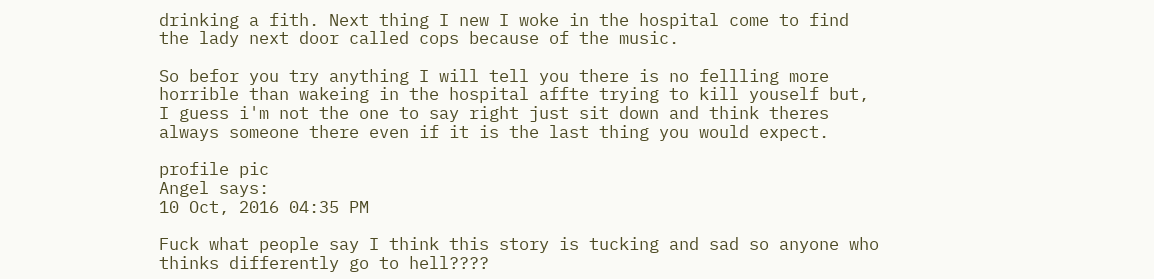drinking a fith. Next thing I new I woke in the hospital come to find the lady next door called cops because of the music.

So befor you try anything I will tell you there is no fellling more horrible than wakeing in the hospital affte trying to kill youself but, I guess i'm not the one to say right just sit down and think theres always someone there even if it is the last thing you would expect.

profile pic
Angel says:
10 Oct, 2016 04:35 PM

Fuck what people say I think this story is tucking and sad so anyone who thinks differently go to hell????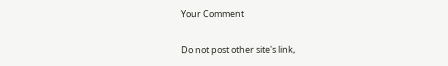Your Comment

Do not post other site's link,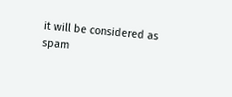it will be considered as spam